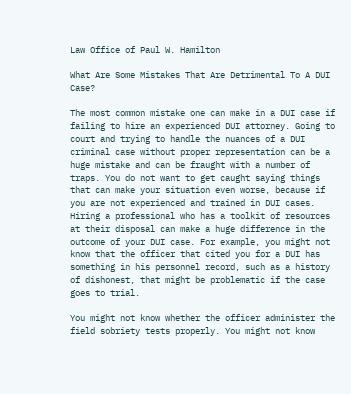Law Office of Paul W. Hamilton

What Are Some Mistakes That Are Detrimental To A DUI Case?

The most common mistake one can make in a DUI case if failing to hire an experienced DUI attorney. Going to court and trying to handle the nuances of a DUI criminal case without proper representation can be a huge mistake and can be fraught with a number of traps. You do not want to get caught saying things that can make your situation even worse, because if you are not experienced and trained in DUI cases. Hiring a professional who has a toolkit of resources at their disposal can make a huge difference in the outcome of your DUI case. For example, you might not know that the officer that cited you for a DUI has something in his personnel record, such as a history of dishonest, that might be problematic if the case goes to trial.

You might not know whether the officer administer the field sobriety tests properly. You might not know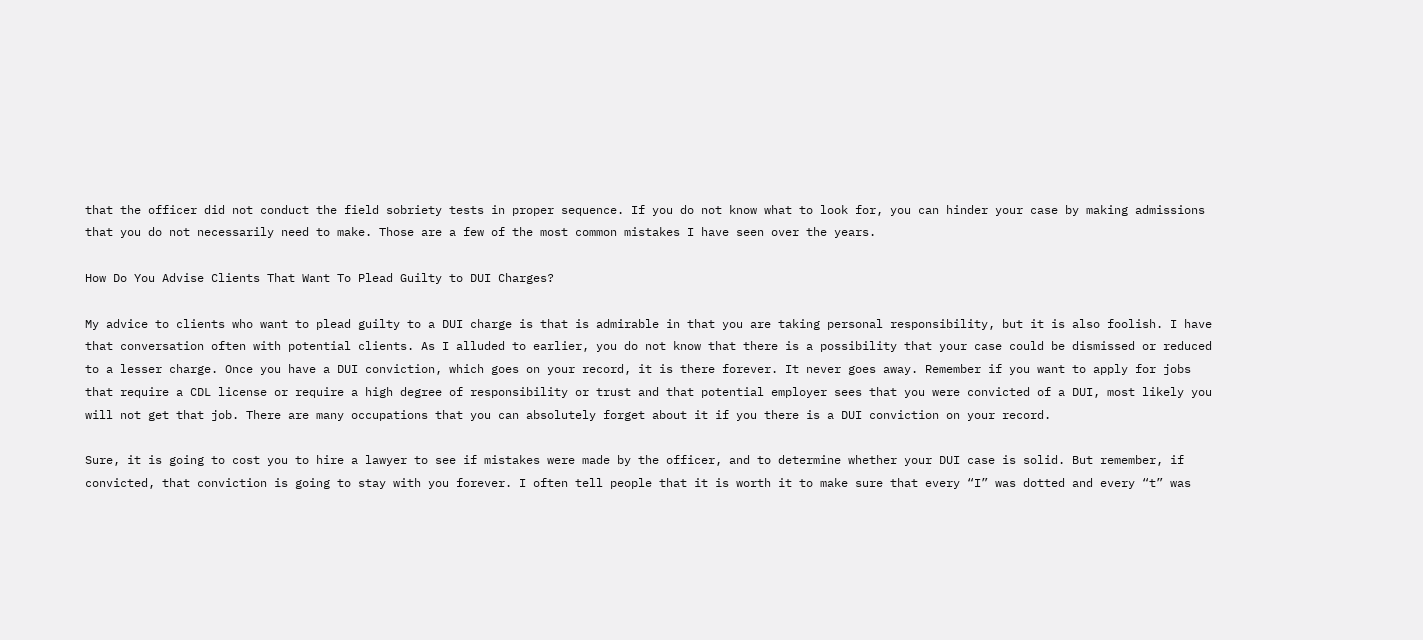that the officer did not conduct the field sobriety tests in proper sequence. If you do not know what to look for, you can hinder your case by making admissions that you do not necessarily need to make. Those are a few of the most common mistakes I have seen over the years.

How Do You Advise Clients That Want To Plead Guilty to DUI Charges?

My advice to clients who want to plead guilty to a DUI charge is that is admirable in that you are taking personal responsibility, but it is also foolish. I have that conversation often with potential clients. As I alluded to earlier, you do not know that there is a possibility that your case could be dismissed or reduced to a lesser charge. Once you have a DUI conviction, which goes on your record, it is there forever. It never goes away. Remember if you want to apply for jobs that require a CDL license or require a high degree of responsibility or trust and that potential employer sees that you were convicted of a DUI, most likely you will not get that job. There are many occupations that you can absolutely forget about it if you there is a DUI conviction on your record.

Sure, it is going to cost you to hire a lawyer to see if mistakes were made by the officer, and to determine whether your DUI case is solid. But remember, if convicted, that conviction is going to stay with you forever. I often tell people that it is worth it to make sure that every “I” was dotted and every “t” was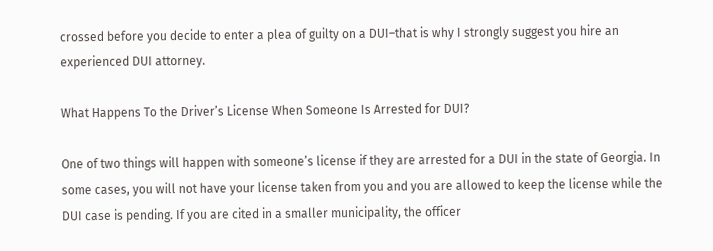crossed before you decide to enter a plea of guilty on a DUI–that is why I strongly suggest you hire an experienced DUI attorney.

What Happens To the Driver’s License When Someone Is Arrested for DUI?

One of two things will happen with someone’s license if they are arrested for a DUI in the state of Georgia. In some cases, you will not have your license taken from you and you are allowed to keep the license while the DUI case is pending. If you are cited in a smaller municipality, the officer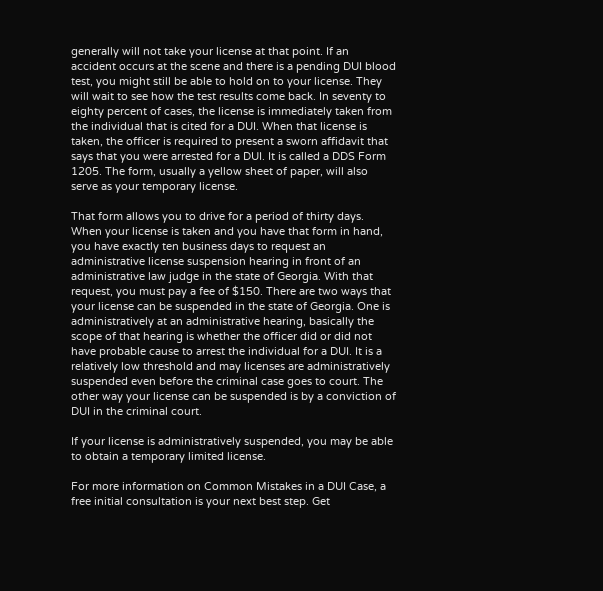generally will not take your license at that point. If an accident occurs at the scene and there is a pending DUI blood test, you might still be able to hold on to your license. They will wait to see how the test results come back. In seventy to eighty percent of cases, the license is immediately taken from the individual that is cited for a DUI. When that license is taken, the officer is required to present a sworn affidavit that says that you were arrested for a DUI. It is called a DDS Form 1205. The form, usually a yellow sheet of paper, will also serve as your temporary license.

That form allows you to drive for a period of thirty days. When your license is taken and you have that form in hand, you have exactly ten business days to request an administrative license suspension hearing in front of an administrative law judge in the state of Georgia. With that request, you must pay a fee of $150. There are two ways that your license can be suspended in the state of Georgia. One is administratively at an administrative hearing, basically the scope of that hearing is whether the officer did or did not have probable cause to arrest the individual for a DUI. It is a relatively low threshold and may licenses are administratively suspended even before the criminal case goes to court. The other way your license can be suspended is by a conviction of DUI in the criminal court.

If your license is administratively suspended, you may be able to obtain a temporary limited license.

For more information on Common Mistakes in a DUI Case, a free initial consultation is your next best step. Get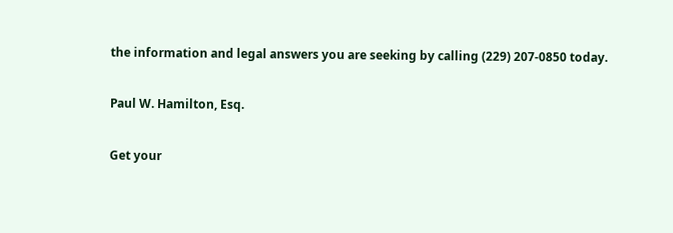the information and legal answers you are seeking by calling (229) 207-0850 today.

Paul W. Hamilton, Esq.

Get your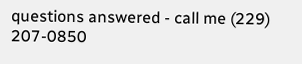questions answered - call me (229) 207-0850